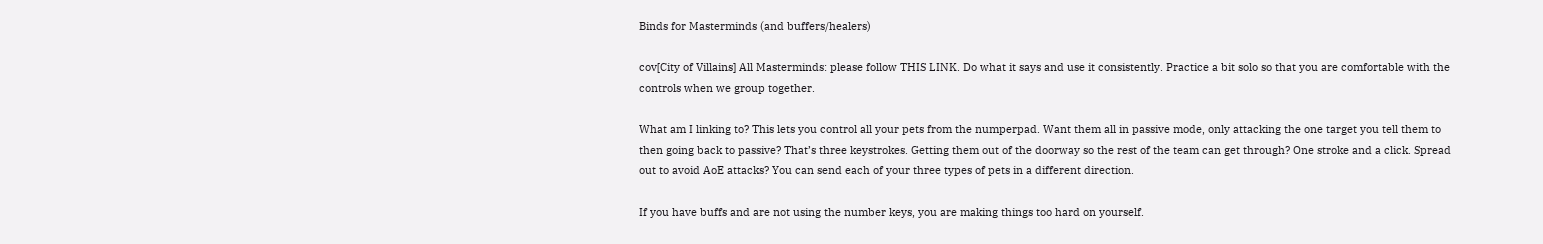Binds for Masterminds (and buffers/healers)

cov[City of Villains] All Masterminds: please follow THIS LINK. Do what it says and use it consistently. Practice a bit solo so that you are comfortable with the controls when we group together.

What am I linking to? This lets you control all your pets from the numperpad. Want them all in passive mode, only attacking the one target you tell them to then going back to passive? That’s three keystrokes. Getting them out of the doorway so the rest of the team can get through? One stroke and a click. Spread out to avoid AoE attacks? You can send each of your three types of pets in a different direction.

If you have buffs and are not using the number keys, you are making things too hard on yourself.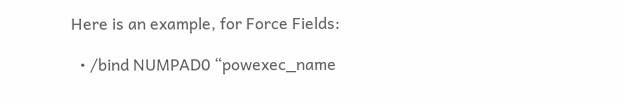Here is an example, for Force Fields:

  • /bind NUMPAD0 “powexec_name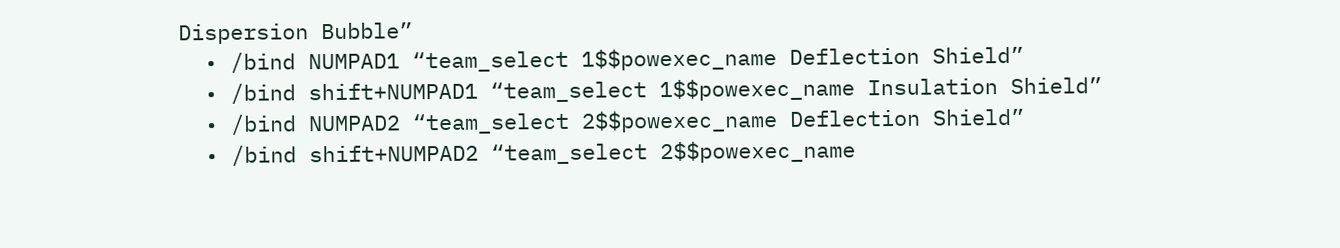Dispersion Bubble”
  • /bind NUMPAD1 “team_select 1$$powexec_name Deflection Shield”
  • /bind shift+NUMPAD1 “team_select 1$$powexec_name Insulation Shield”
  • /bind NUMPAD2 “team_select 2$$powexec_name Deflection Shield”
  • /bind shift+NUMPAD2 “team_select 2$$powexec_name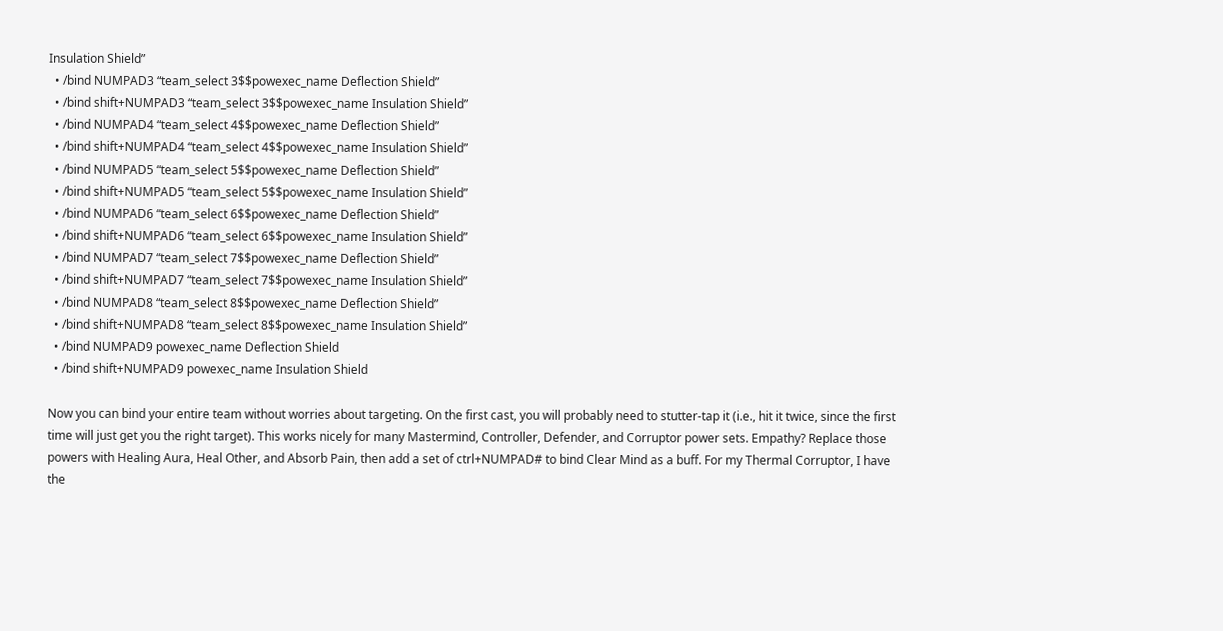Insulation Shield”
  • /bind NUMPAD3 “team_select 3$$powexec_name Deflection Shield”
  • /bind shift+NUMPAD3 “team_select 3$$powexec_name Insulation Shield”
  • /bind NUMPAD4 “team_select 4$$powexec_name Deflection Shield”
  • /bind shift+NUMPAD4 “team_select 4$$powexec_name Insulation Shield”
  • /bind NUMPAD5 “team_select 5$$powexec_name Deflection Shield”
  • /bind shift+NUMPAD5 “team_select 5$$powexec_name Insulation Shield”
  • /bind NUMPAD6 “team_select 6$$powexec_name Deflection Shield”
  • /bind shift+NUMPAD6 “team_select 6$$powexec_name Insulation Shield”
  • /bind NUMPAD7 “team_select 7$$powexec_name Deflection Shield”
  • /bind shift+NUMPAD7 “team_select 7$$powexec_name Insulation Shield”
  • /bind NUMPAD8 “team_select 8$$powexec_name Deflection Shield”
  • /bind shift+NUMPAD8 “team_select 8$$powexec_name Insulation Shield”
  • /bind NUMPAD9 powexec_name Deflection Shield
  • /bind shift+NUMPAD9 powexec_name Insulation Shield

Now you can bind your entire team without worries about targeting. On the first cast, you will probably need to stutter-tap it (i.e., hit it twice, since the first time will just get you the right target). This works nicely for many Mastermind, Controller, Defender, and Corruptor power sets. Empathy? Replace those powers with Healing Aura, Heal Other, and Absorb Pain, then add a set of ctrl+NUMPAD# to bind Clear Mind as a buff. For my Thermal Corruptor, I have the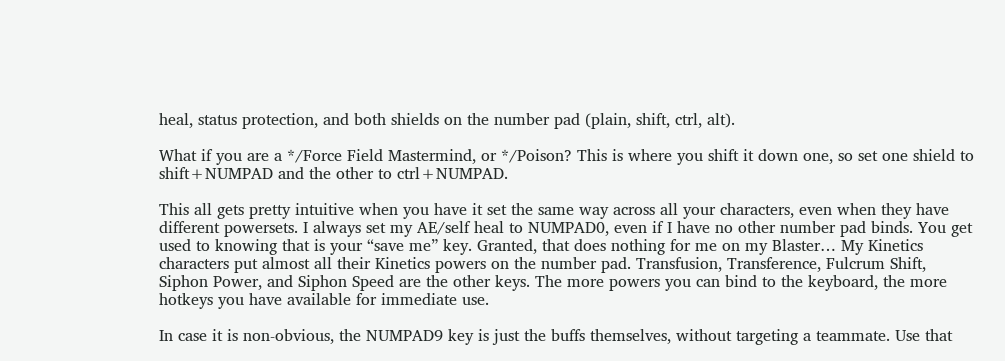heal, status protection, and both shields on the number pad (plain, shift, ctrl, alt).

What if you are a */Force Field Mastermind, or */Poison? This is where you shift it down one, so set one shield to shift+NUMPAD and the other to ctrl+NUMPAD.

This all gets pretty intuitive when you have it set the same way across all your characters, even when they have different powersets. I always set my AE/self heal to NUMPAD0, even if I have no other number pad binds. You get used to knowing that is your “save me” key. Granted, that does nothing for me on my Blaster… My Kinetics characters put almost all their Kinetics powers on the number pad. Transfusion, Transference, Fulcrum Shift, Siphon Power, and Siphon Speed are the other keys. The more powers you can bind to the keyboard, the more hotkeys you have available for immediate use.

In case it is non-obvious, the NUMPAD9 key is just the buffs themselves, without targeting a teammate. Use that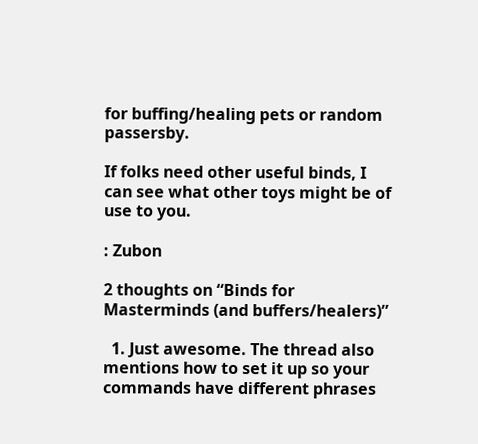for buffing/healing pets or random passersby.

If folks need other useful binds, I can see what other toys might be of use to you.

: Zubon

2 thoughts on “Binds for Masterminds (and buffers/healers)”

  1. Just awesome. The thread also mentions how to set it up so your commands have different phrases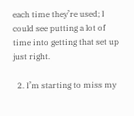each time they’re used; I could see putting a lot of time into getting that set up just right.

  2. I’m starting to miss my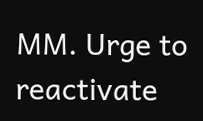MM. Urge to reactivate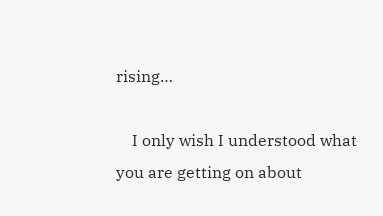rising…

    I only wish I understood what you are getting on about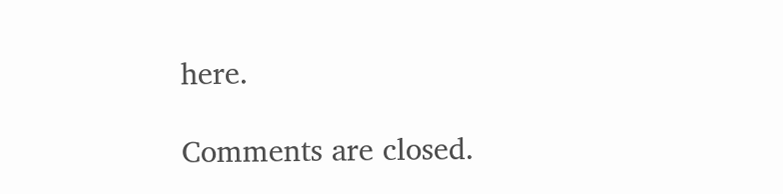here.

Comments are closed.